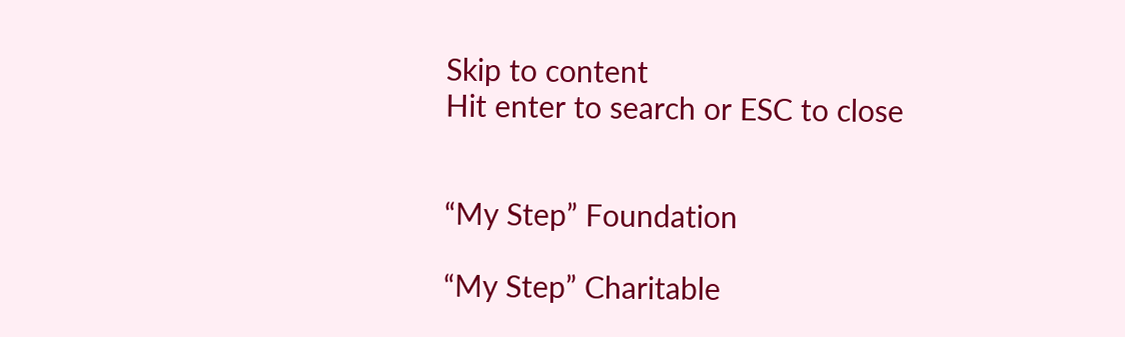Skip to content
Hit enter to search or ESC to close


“My Step” Foundation

“My Step” Charitable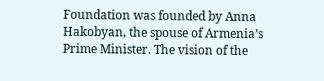Foundation was founded by Anna Hakobyan, the spouse of Armenia’s Prime Minister. The vision of the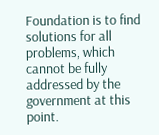Foundation is to find solutions for all problems, which cannot be fully addressed by the government at this point.